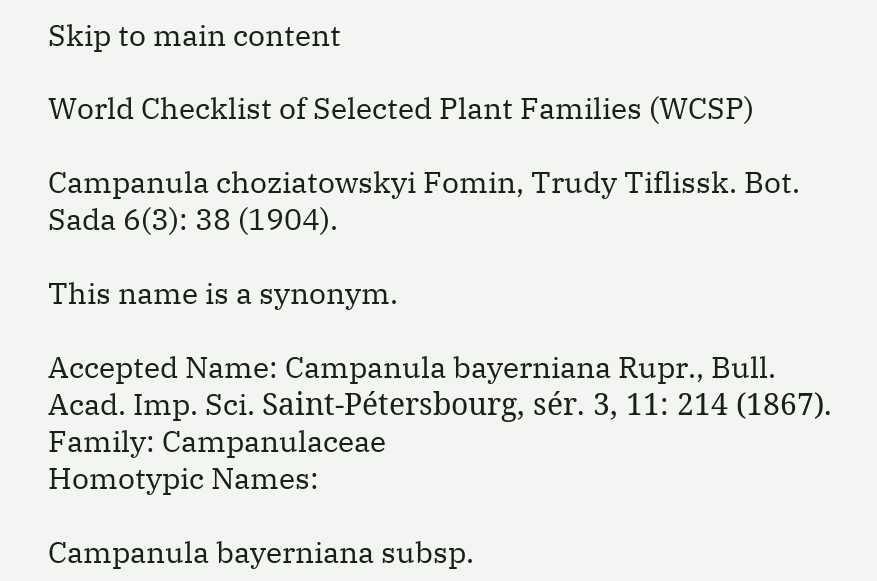Skip to main content

World Checklist of Selected Plant Families (WCSP)

Campanula choziatowskyi Fomin, Trudy Tiflissk. Bot. Sada 6(3): 38 (1904).

This name is a synonym.

Accepted Name: Campanula bayerniana Rupr., Bull. Acad. Imp. Sci. Saint-Pétersbourg, sér. 3, 11: 214 (1867).
Family: Campanulaceae
Homotypic Names:

Campanula bayerniana subsp.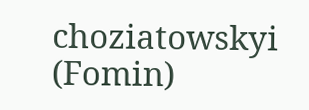choziatowskyi (Fomin)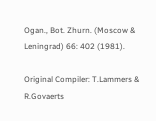Ogan., Bot. Zhurn. (Moscow & Leningrad) 66: 402 (1981).

Original Compiler: T.Lammers & R.Govaerts